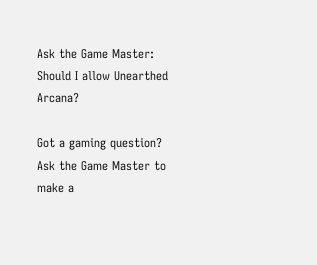Ask the Game Master: Should I allow Unearthed Arcana?

Got a gaming question? Ask the Game Master to make a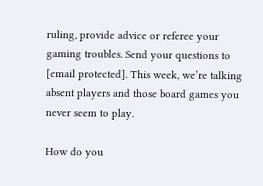ruling, provide advice or referee your gaming troubles. Send your questions to [email protected]. This week, we’re talking absent players and those board games you never seem to play.

How do you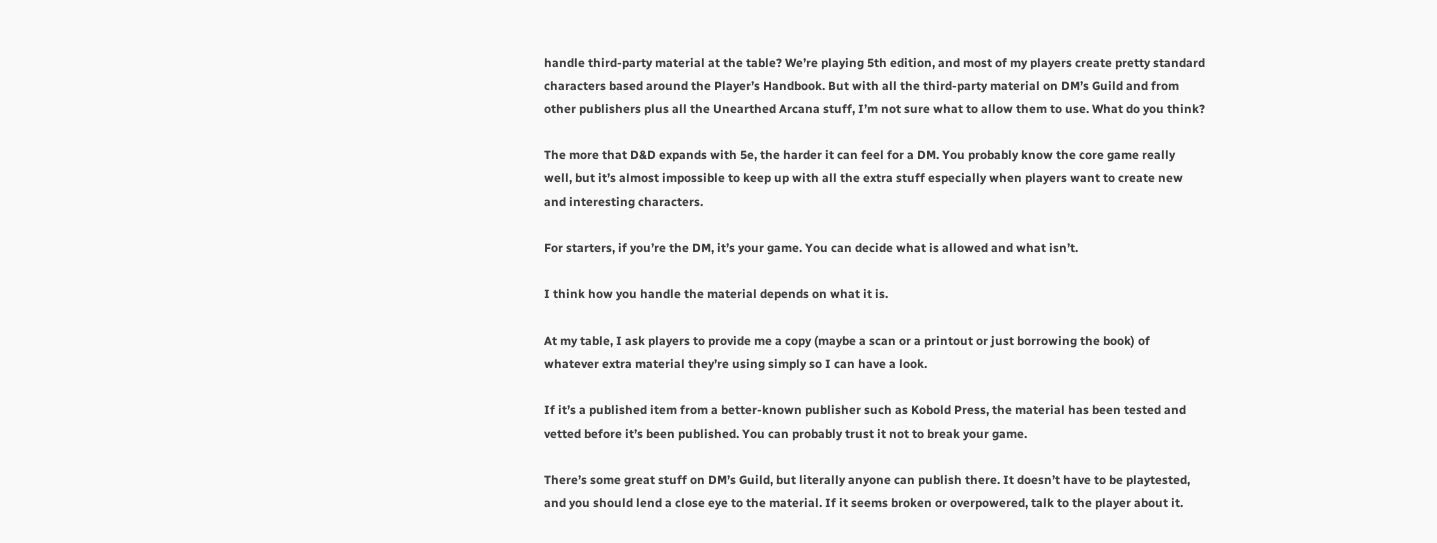handle third-party material at the table? We’re playing 5th edition, and most of my players create pretty standard characters based around the Player’s Handbook. But with all the third-party material on DM’s Guild and from other publishers plus all the Unearthed Arcana stuff, I’m not sure what to allow them to use. What do you think?

The more that D&D expands with 5e, the harder it can feel for a DM. You probably know the core game really well, but it’s almost impossible to keep up with all the extra stuff especially when players want to create new and interesting characters.

For starters, if you’re the DM, it’s your game. You can decide what is allowed and what isn’t.

I think how you handle the material depends on what it is.

At my table, I ask players to provide me a copy (maybe a scan or a printout or just borrowing the book) of whatever extra material they’re using simply so I can have a look.

If it’s a published item from a better-known publisher such as Kobold Press, the material has been tested and vetted before it’s been published. You can probably trust it not to break your game.

There’s some great stuff on DM’s Guild, but literally anyone can publish there. It doesn’t have to be playtested, and you should lend a close eye to the material. If it seems broken or overpowered, talk to the player about it.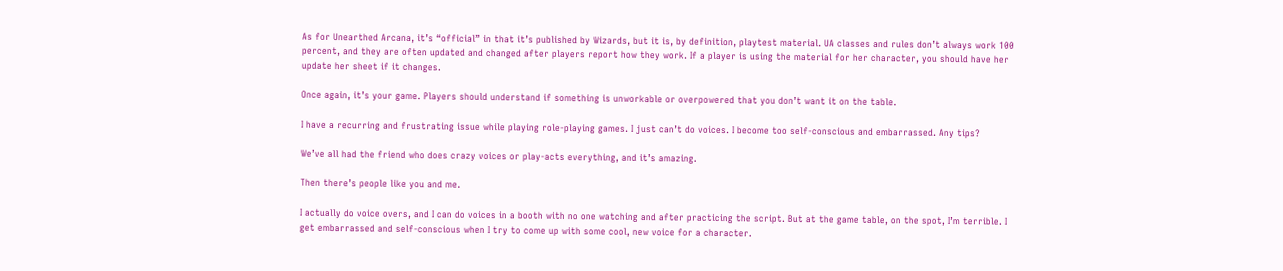As for Unearthed Arcana, it’s “official” in that it’s published by Wizards, but it is, by definition, playtest material. UA classes and rules don’t always work 100 percent, and they are often updated and changed after players report how they work. If a player is using the material for her character, you should have her update her sheet if it changes.

Once again, it’s your game. Players should understand if something is unworkable or overpowered that you don’t want it on the table.

I have a recurring and frustrating issue while playing role-playing games. I just can’t do voices. I become too self-conscious and embarrassed. Any tips?

We’ve all had the friend who does crazy voices or play-acts everything, and it’s amazing.

Then there’s people like you and me.

I actually do voice overs, and I can do voices in a booth with no one watching and after practicing the script. But at the game table, on the spot, I’m terrible. I get embarrassed and self-conscious when I try to come up with some cool, new voice for a character.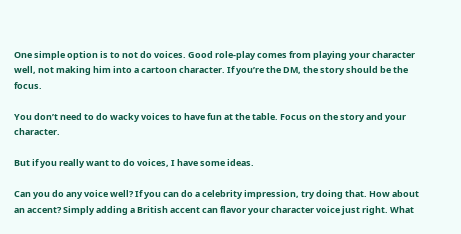One simple option is to not do voices. Good role-play comes from playing your character well, not making him into a cartoon character. If you’re the DM, the story should be the focus.

You don’t need to do wacky voices to have fun at the table. Focus on the story and your character.

But if you really want to do voices, I have some ideas.

Can you do any voice well? If you can do a celebrity impression, try doing that. How about an accent? Simply adding a British accent can flavor your character voice just right. What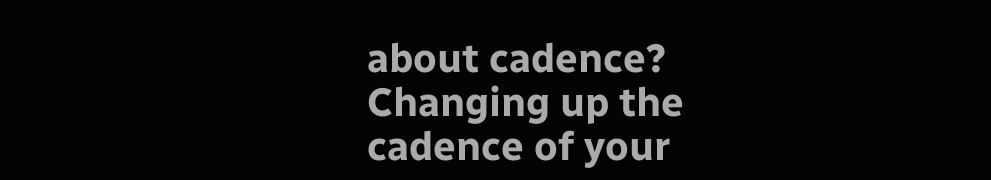about cadence? Changing up the cadence of your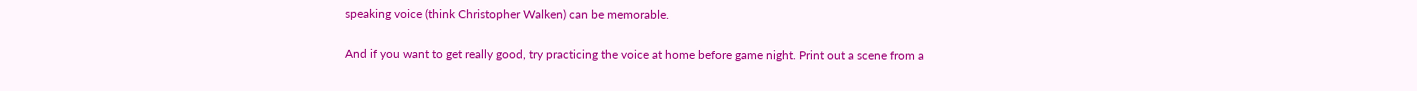speaking voice (think Christopher Walken) can be memorable.

And if you want to get really good, try practicing the voice at home before game night. Print out a scene from a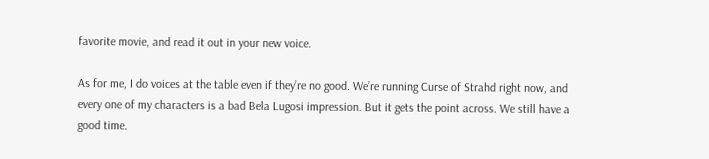favorite movie, and read it out in your new voice.

As for me, I do voices at the table even if they’re no good. We’re running Curse of Strahd right now, and every one of my characters is a bad Bela Lugosi impression. But it gets the point across. We still have a good time.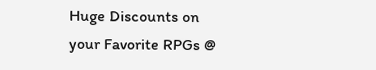Huge Discounts on your Favorite RPGs @